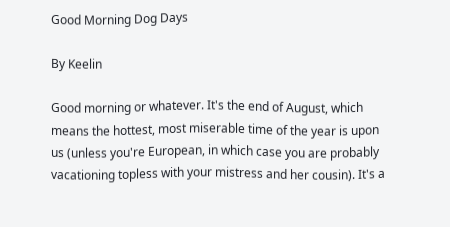Good Morning Dog Days

By Keelin

Good morning or whatever. It's the end of August, which means the hottest, most miserable time of the year is upon us (unless you're European, in which case you are probably vacationing topless with your mistress and her cousin). It's a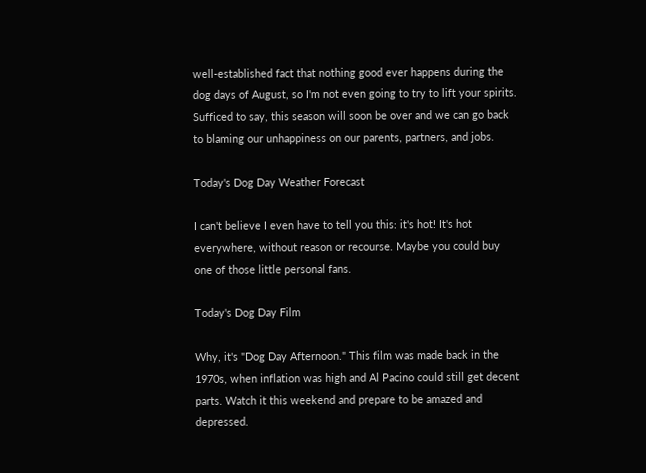well-established fact that nothing good ever happens during the dog days of August, so I'm not even going to try to lift your spirits. Sufficed to say, this season will soon be over and we can go back to blaming our unhappiness on our parents, partners, and jobs.

Today's Dog Day Weather Forecast

I can't believe I even have to tell you this: it's hot! It's hot everywhere, without reason or recourse. Maybe you could buy one of those little personal fans.

Today's Dog Day Film

Why, it's "Dog Day Afternoon." This film was made back in the 1970s, when inflation was high and Al Pacino could still get decent parts. Watch it this weekend and prepare to be amazed and depressed.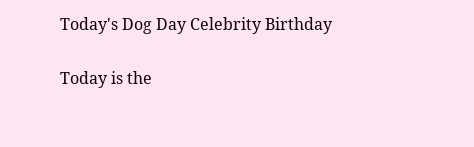Today's Dog Day Celebrity Birthday

Today is the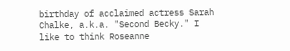birthday of acclaimed actress Sarah Chalke, a.k.a. "Second Becky." I like to think Roseanne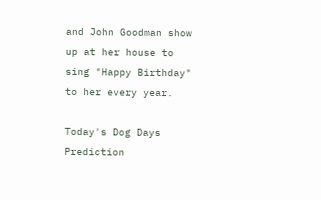and John Goodman show up at her house to sing "Happy Birthday" to her every year.

Today's Dog Days Prediction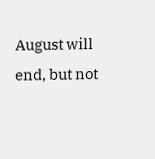August will end, but not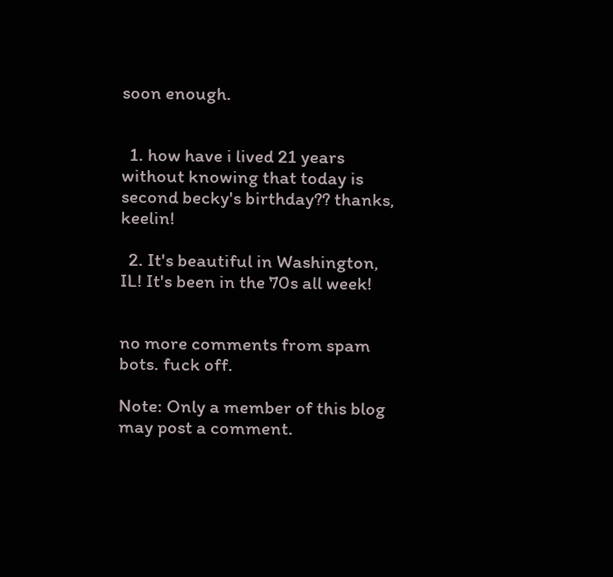soon enough.


  1. how have i lived 21 years without knowing that today is second becky's birthday?? thanks, keelin!

  2. It's beautiful in Washington, IL! It's been in the 70s all week!


no more comments from spam bots. fuck off.

Note: Only a member of this blog may post a comment.